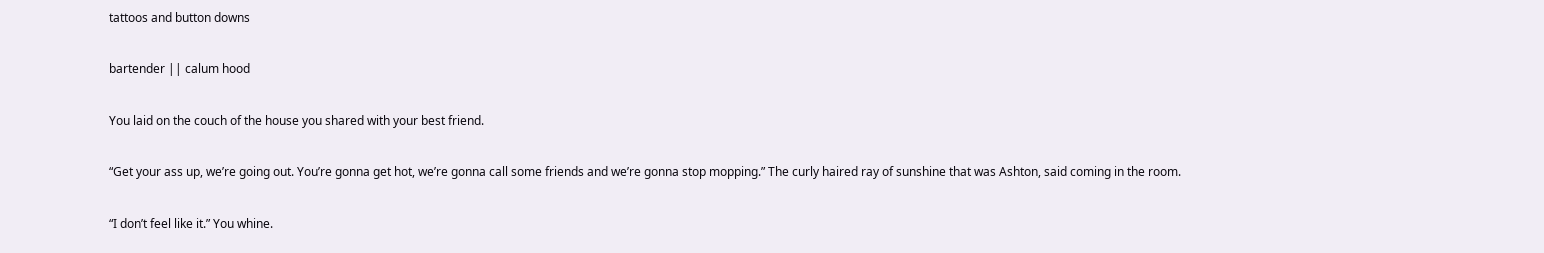tattoos and button downs

bartender || calum hood

You laid on the couch of the house you shared with your best friend.

“Get your ass up, we’re going out. You’re gonna get hot, we’re gonna call some friends and we’re gonna stop mopping.” The curly haired ray of sunshine that was Ashton, said coming in the room.

“I don’t feel like it.” You whine.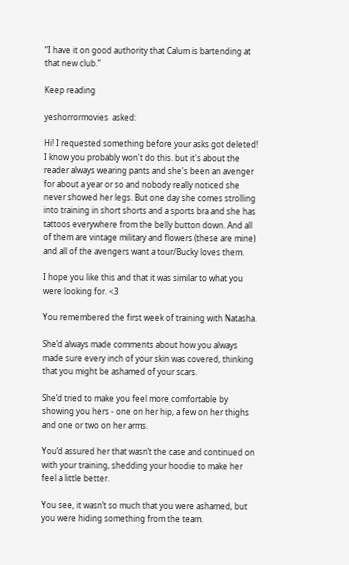“I have it on good authority that Calum is bartending at that new club.”

Keep reading

yeshorrormovies  asked:

Hi! I requested something before your asks got deleted! I know you probably won't do this. but it's about the reader always wearing pants and she's been an avenger for about a year or so and nobody really noticed she never showed her legs. But one day she comes strolling into training in short shorts and a sports bra and she has tattoos everywhere from the belly button down. And all of them are vintage military and flowers (these are mine) and all of the avengers want a tour/Bucky loves them.

I hope you like this and that it was similar to what you were looking for. <3

You remembered the first week of training with Natasha.

She’d always made comments about how you always made sure every inch of your skin was covered, thinking that you might be ashamed of your scars.

She’d tried to make you feel more comfortable by showing you hers - one on her hip, a few on her thighs and one or two on her arms.

You’d assured her that wasn’t the case and continued on with your training, shedding your hoodie to make her feel a little better.

You see, it wasn’t so much that you were ashamed, but you were hiding something from the team.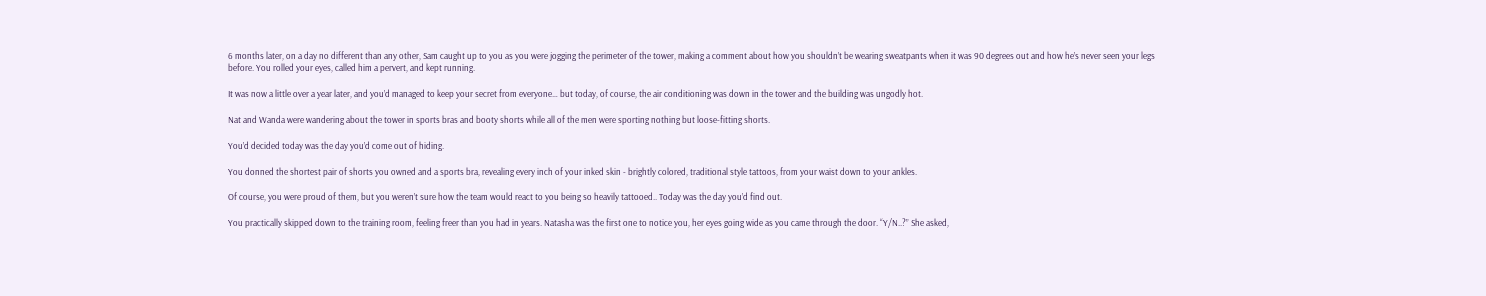6 months later, on a day no different than any other, Sam caught up to you as you were jogging the perimeter of the tower, making a comment about how you shouldn’t be wearing sweatpants when it was 90 degrees out and how he’s never seen your legs before. You rolled your eyes, called him a pervert, and kept running.

It was now a little over a year later, and you’d managed to keep your secret from everyone… but today, of course, the air conditioning was down in the tower and the building was ungodly hot.

Nat and Wanda were wandering about the tower in sports bras and booty shorts while all of the men were sporting nothing but loose-fitting shorts.

You’d decided today was the day you’d come out of hiding.

You donned the shortest pair of shorts you owned and a sports bra, revealing every inch of your inked skin - brightly colored, traditional style tattoos, from your waist down to your ankles.

Of course, you were proud of them, but you weren’t sure how the team would react to you being so heavily tattooed.. Today was the day you’d find out.

You practically skipped down to the training room, feeling freer than you had in years. Natasha was the first one to notice you, her eyes going wide as you came through the door. “Y/N..?” She asked,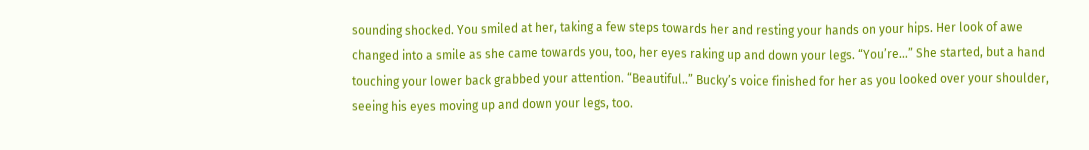sounding shocked. You smiled at her, taking a few steps towards her and resting your hands on your hips. Her look of awe changed into a smile as she came towards you, too, her eyes raking up and down your legs. “You’re…” She started, but a hand touching your lower back grabbed your attention. “Beautiful..” Bucky’s voice finished for her as you looked over your shoulder, seeing his eyes moving up and down your legs, too.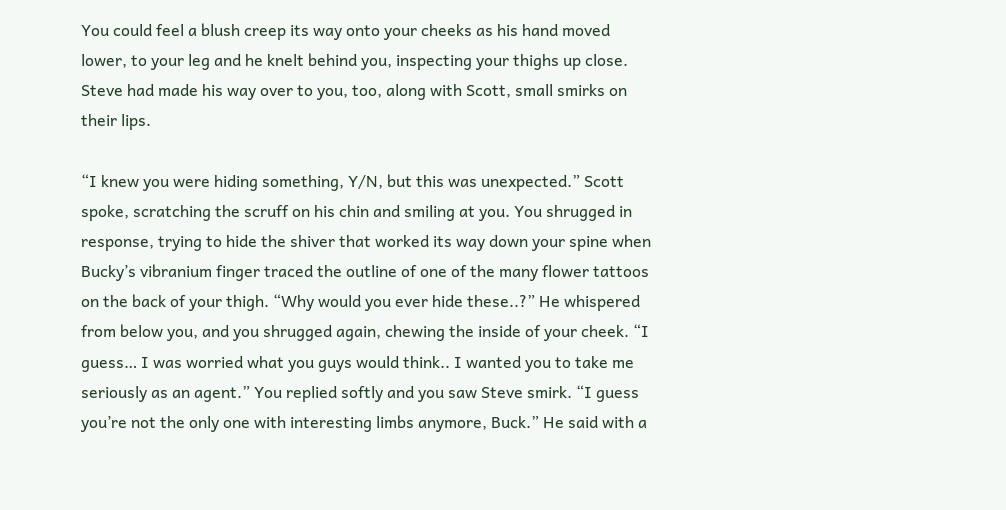You could feel a blush creep its way onto your cheeks as his hand moved lower, to your leg and he knelt behind you, inspecting your thighs up close. Steve had made his way over to you, too, along with Scott, small smirks on their lips.

“I knew you were hiding something, Y/N, but this was unexpected.” Scott spoke, scratching the scruff on his chin and smiling at you. You shrugged in response, trying to hide the shiver that worked its way down your spine when Bucky’s vibranium finger traced the outline of one of the many flower tattoos on the back of your thigh. “Why would you ever hide these..?” He whispered from below you, and you shrugged again, chewing the inside of your cheek. “I guess… I was worried what you guys would think.. I wanted you to take me seriously as an agent.” You replied softly and you saw Steve smirk. “I guess you’re not the only one with interesting limbs anymore, Buck.” He said with a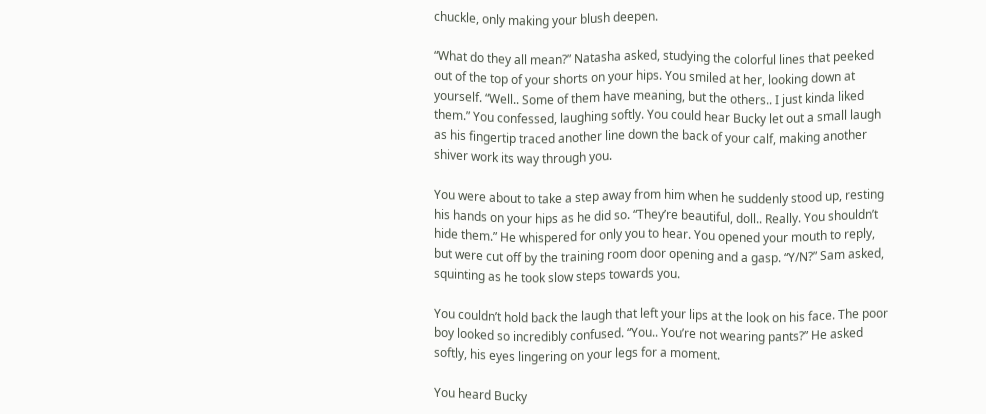chuckle, only making your blush deepen.

“What do they all mean?” Natasha asked, studying the colorful lines that peeked out of the top of your shorts on your hips. You smiled at her, looking down at yourself. “Well.. Some of them have meaning, but the others.. I just kinda liked them.” You confessed, laughing softly. You could hear Bucky let out a small laugh as his fingertip traced another line down the back of your calf, making another shiver work its way through you.

You were about to take a step away from him when he suddenly stood up, resting his hands on your hips as he did so. “They’re beautiful, doll.. Really. You shouldn’t hide them.” He whispered for only you to hear. You opened your mouth to reply, but were cut off by the training room door opening and a gasp. “Y/N?” Sam asked, squinting as he took slow steps towards you.

You couldn’t hold back the laugh that left your lips at the look on his face. The poor boy looked so incredibly confused. “You.. You’re not wearing pants?” He asked softly, his eyes lingering on your legs for a moment.

You heard Bucky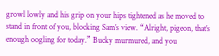growl lowly and his grip on your hips tightened as he moved to stand in front of you, blocking Sam’s view. “Alright, pigeon, that’s enough oogling for today.” Bucky murmured, and you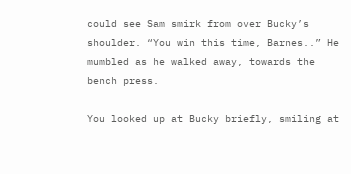could see Sam smirk from over Bucky’s shoulder. “You win this time, Barnes..” He mumbled as he walked away, towards the bench press.

You looked up at Bucky briefly, smiling at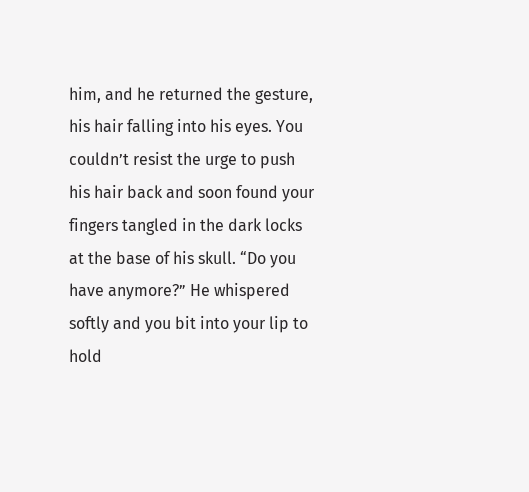him, and he returned the gesture, his hair falling into his eyes. You couldn’t resist the urge to push his hair back and soon found your fingers tangled in the dark locks at the base of his skull. “Do you have anymore?” He whispered softly and you bit into your lip to hold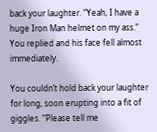back your laughter. “Yeah, I have a huge Iron Man helmet on my ass.” You replied and his face fell almost immediately.

You couldn’t hold back your laughter for long, soon erupting into a fit of giggles. “Please tell me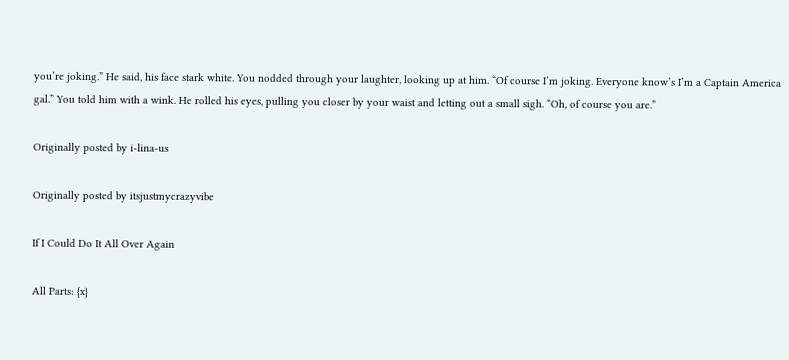you’re joking.” He said, his face stark white. You nodded through your laughter, looking up at him. “Of course I’m joking. Everyone know’s I’m a Captain America gal.” You told him with a wink. He rolled his eyes, pulling you closer by your waist and letting out a small sigh. “Oh, of course you are.”

Originally posted by i-lina-us

Originally posted by itsjustmycrazyvibe

If I Could Do It All Over Again

All Parts: {x}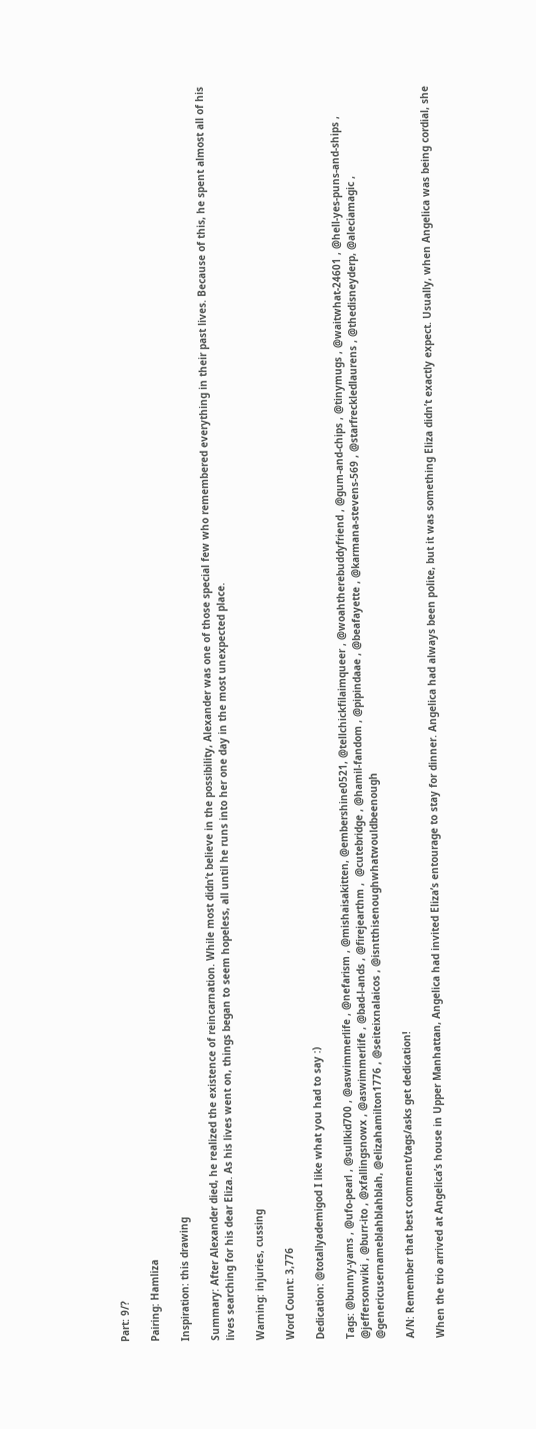Part: 9/?

Pairing: Hamliza

Inspiration: this drawing

Summary: After Alexander died, he realized the existence of reincarnation. While most didn’t believe in the possibility, Alexander was one of those special few who remembered everything in their past lives. Because of this, he spent almost all of his lives searching for his dear Eliza. As his lives went on, things began to seem hopeless, all until he runs into her one day in the most unexpected place.

Warning: injuries, cussing

Word Count: 3,776

Dedication: @totallyademigod I like what you had to say :)

Tags: @bunny-yams , @ufo-pearl , @sullkid700 , @aswimmerlife , @nefarism , @mishaisakitten, @embershine0521, @tellchickfilaimqueer , @woahtherebuddyfriend , @gum-and-chips , @tinymugs , @waitwhat-24601 , @hell-yes-puns-and-ships , @jeffersonwiki , @burr-ito , @xfallingsnowx , @aswimmerlife , @bad-l-ands , @firejearthm ,  @cutebridge , @hamil-fandom , @pipindaae , @beafayette , @karmana-stevens-569 , @starfreckledlaurens , @thedisneyderp, @aleciamagic , @genericusernameblahblahblah, @elizahamilton1776 , @seiteixnalaicos , @isntthisenoughwhatwouldbeenough

A/N: Remember that best comment/tags/asks get dedication!

When the trio arrived at Angelica’s house in Upper Manhattan, Angelica had invited Eliza’s entourage to stay for dinner. Angelica had always been polite, but it was something Eliza didn’t exactly expect. Usually, when Angelica was being cordial, she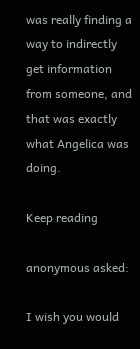was really finding a way to indirectly get information from someone, and that was exactly what Angelica was doing.

Keep reading

anonymous asked:

I wish you would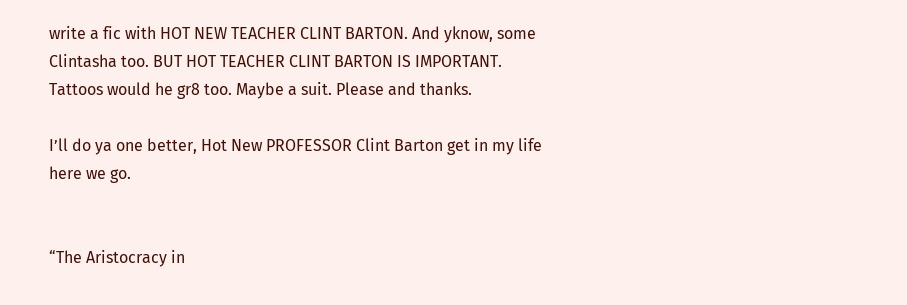write a fic with HOT NEW TEACHER CLINT BARTON. And yknow, some Clintasha too. BUT HOT TEACHER CLINT BARTON IS IMPORTANT. Tattoos would he gr8 too. Maybe a suit. Please and thanks.

I’ll do ya one better, Hot New PROFESSOR Clint Barton get in my life here we go.


“The Aristocracy in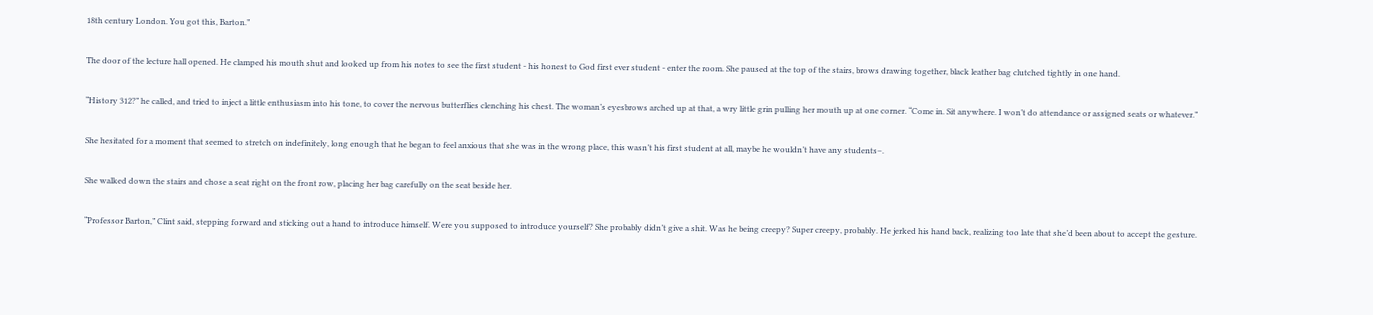18th century London. You got this, Barton.”

The door of the lecture hall opened. He clamped his mouth shut and looked up from his notes to see the first student - his honest to God first ever student - enter the room. She paused at the top of the stairs, brows drawing together, black leather bag clutched tightly in one hand.

“History 312?” he called, and tried to inject a little enthusiasm into his tone, to cover the nervous butterflies clenching his chest. The woman’s eyesbrows arched up at that, a wry little grin pulling her mouth up at one corner. “Come in. Sit anywhere. I won’t do attendance or assigned seats or whatever.”

She hesitated for a moment that seemed to stretch on indefinitely, long enough that he began to feel anxious that she was in the wrong place, this wasn’t his first student at all, maybe he wouldn’t have any students–.

She walked down the stairs and chose a seat right on the front row, placing her bag carefully on the seat beside her.

“Professor Barton,” Clint said, stepping forward and sticking out a hand to introduce himself. Were you supposed to introduce yourself? She probably didn’t give a shit. Was he being creepy? Super creepy, probably. He jerked his hand back, realizing too late that she’d been about to accept the gesture.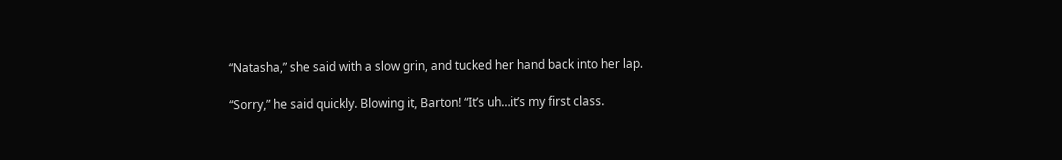“Natasha,” she said with a slow grin, and tucked her hand back into her lap.

“Sorry,” he said quickly. Blowing it, Barton! “It’s uh…it’s my first class.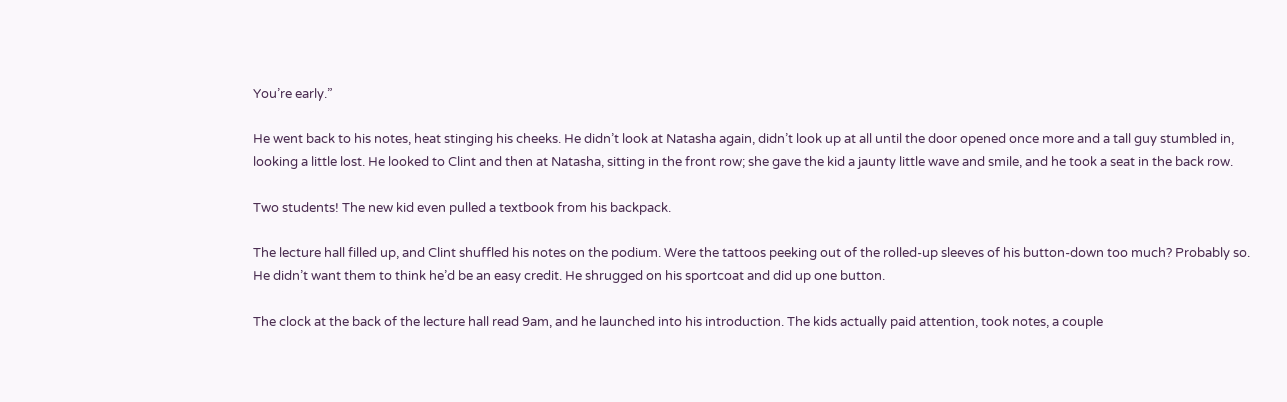You’re early.”

He went back to his notes, heat stinging his cheeks. He didn’t look at Natasha again, didn’t look up at all until the door opened once more and a tall guy stumbled in, looking a little lost. He looked to Clint and then at Natasha, sitting in the front row; she gave the kid a jaunty little wave and smile, and he took a seat in the back row.

Two students! The new kid even pulled a textbook from his backpack.

The lecture hall filled up, and Clint shuffled his notes on the podium. Were the tattoos peeking out of the rolled-up sleeves of his button-down too much? Probably so. He didn’t want them to think he’d be an easy credit. He shrugged on his sportcoat and did up one button.

The clock at the back of the lecture hall read 9am, and he launched into his introduction. The kids actually paid attention, took notes, a couple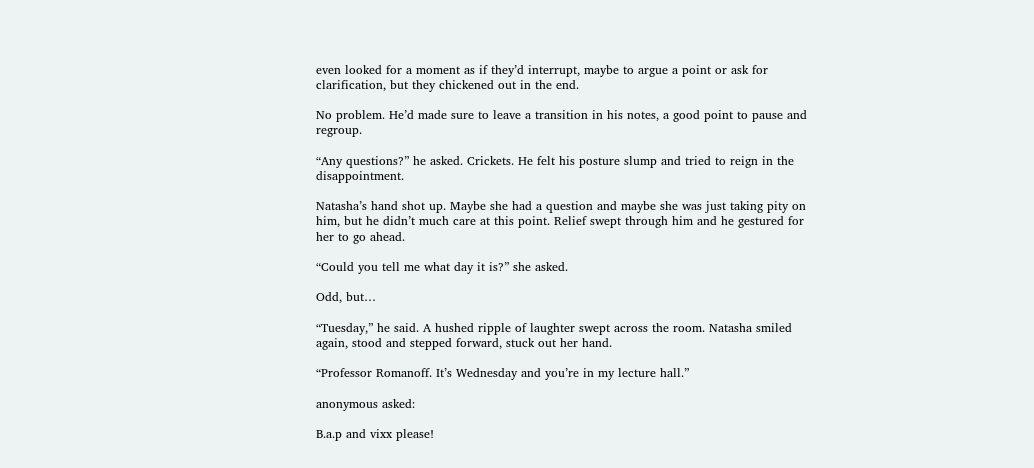even looked for a moment as if they’d interrupt, maybe to argue a point or ask for clarification, but they chickened out in the end.

No problem. He’d made sure to leave a transition in his notes, a good point to pause and regroup.

“Any questions?” he asked. Crickets. He felt his posture slump and tried to reign in the disappointment.

Natasha’s hand shot up. Maybe she had a question and maybe she was just taking pity on him, but he didn’t much care at this point. Relief swept through him and he gestured for her to go ahead.

“Could you tell me what day it is?” she asked.

Odd, but…

“Tuesday,” he said. A hushed ripple of laughter swept across the room. Natasha smiled again, stood and stepped forward, stuck out her hand.

“Professor Romanoff. It’s Wednesday and you’re in my lecture hall.”

anonymous asked:

B.a.p and vixx please!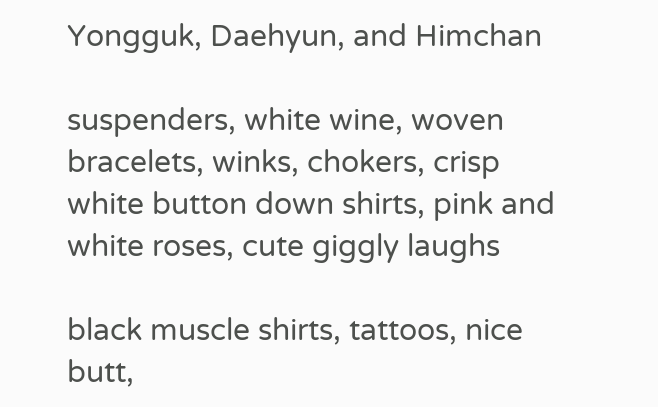Yongguk, Daehyun, and Himchan

suspenders, white wine, woven bracelets, winks, chokers, crisp white button down shirts, pink and white roses, cute giggly laughs

black muscle shirts, tattoos, nice butt,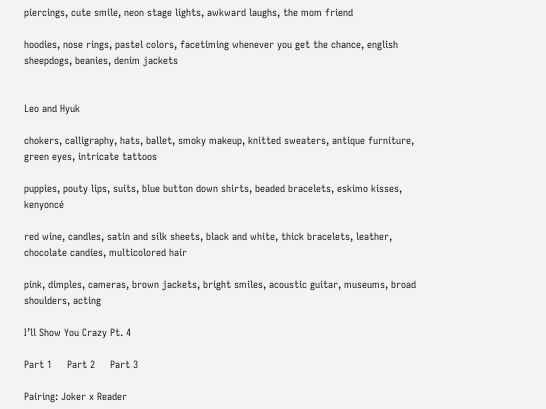piercings, cute smile, neon stage lights, awkward laughs, the mom friend

hoodies, nose rings, pastel colors, facetiming whenever you get the chance, english sheepdogs, beanies, denim jackets


Leo and Hyuk

chokers, calligraphy, hats, ballet, smoky makeup, knitted sweaters, antique furniture, green eyes, intricate tattoos

puppies, pouty lips, suits, blue button down shirts, beaded bracelets, eskimo kisses, kenyoncé

red wine, candles, satin and silk sheets, black and white, thick bracelets, leather, chocolate candies, multicolored hair

pink, dimples, cameras, brown jackets, bright smiles, acoustic guitar, museums, broad shoulders, acting

I’ll Show You Crazy Pt. 4

Part 1     Part 2     Part 3

Pairing: Joker x Reader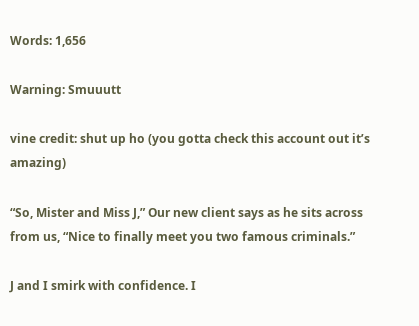Words: 1,656

Warning: Smuuutt

vine credit: shut up ho (you gotta check this account out it’s amazing)

“So, Mister and Miss J,” Our new client says as he sits across from us, “Nice to finally meet you two famous criminals.”

J and I smirk with confidence. I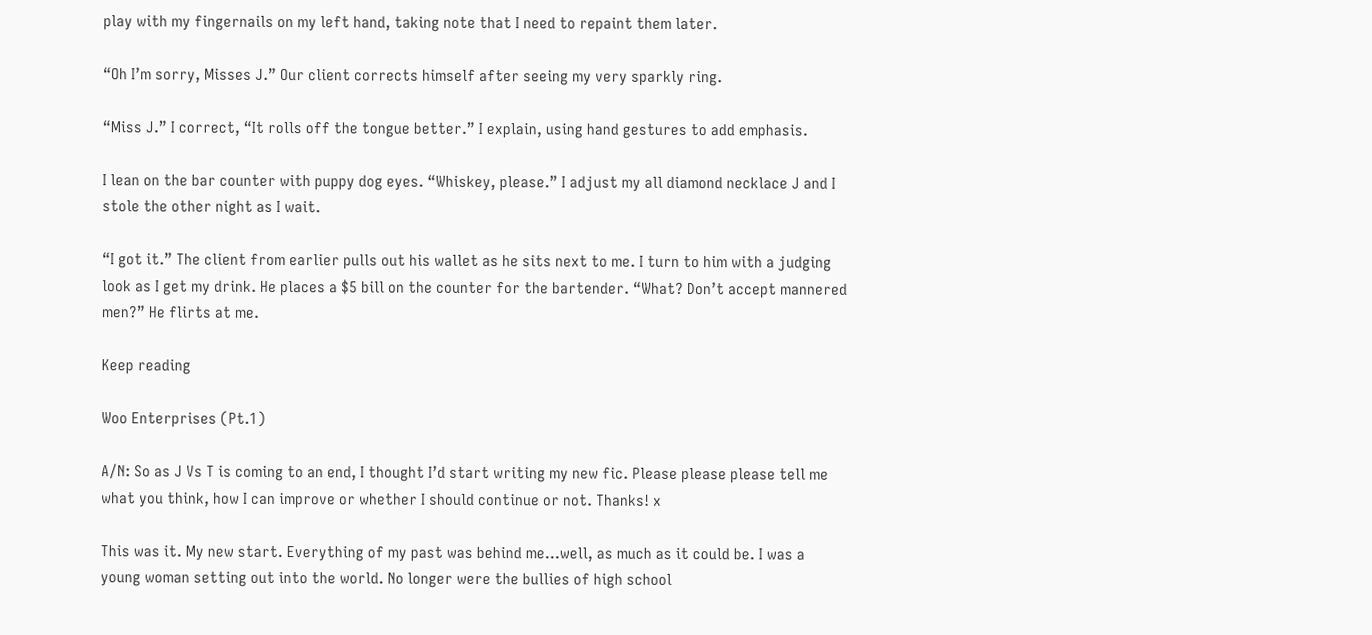play with my fingernails on my left hand, taking note that I need to repaint them later.

“Oh I’m sorry, Misses J.” Our client corrects himself after seeing my very sparkly ring.

“Miss J.” I correct, “It rolls off the tongue better.” I explain, using hand gestures to add emphasis.

I lean on the bar counter with puppy dog eyes. “Whiskey, please.” I adjust my all diamond necklace J and I stole the other night as I wait.

“I got it.” The client from earlier pulls out his wallet as he sits next to me. I turn to him with a judging look as I get my drink. He places a $5 bill on the counter for the bartender. “What? Don’t accept mannered men?” He flirts at me.

Keep reading

Woo Enterprises (Pt.1)

A/N: So as J Vs T is coming to an end, I thought I’d start writing my new fic. Please please please tell me what you think, how I can improve or whether I should continue or not. Thanks! x

This was it. My new start. Everything of my past was behind me…well, as much as it could be. I was a young woman setting out into the world. No longer were the bullies of high school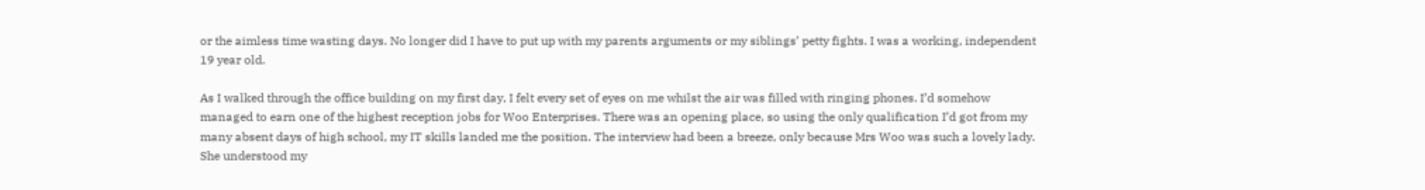or the aimless time wasting days. No longer did I have to put up with my parents arguments or my siblings’ petty fights. I was a working, independent 19 year old.

As I walked through the office building on my first day, I felt every set of eyes on me whilst the air was filled with ringing phones. I’d somehow managed to earn one of the highest reception jobs for Woo Enterprises. There was an opening place, so using the only qualification I’d got from my many absent days of high school, my IT skills landed me the position. The interview had been a breeze, only because Mrs Woo was such a lovely lady. She understood my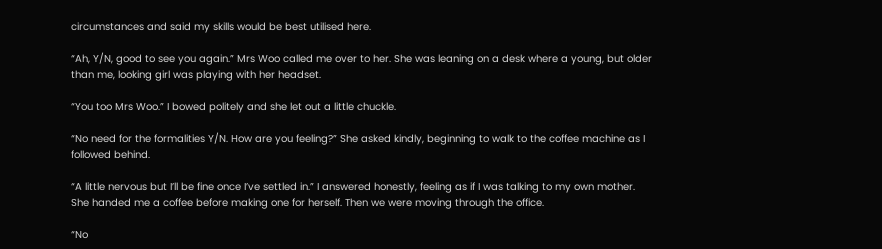circumstances and said my skills would be best utilised here.

“Ah, Y/N, good to see you again.” Mrs Woo called me over to her. She was leaning on a desk where a young, but older than me, looking girl was playing with her headset.

“You too Mrs Woo.” I bowed politely and she let out a little chuckle.

“No need for the formalities Y/N. How are you feeling?” She asked kindly, beginning to walk to the coffee machine as I followed behind.

“A little nervous but I’ll be fine once I’ve settled in.” I answered honestly, feeling as if I was talking to my own mother. She handed me a coffee before making one for herself. Then we were moving through the office.

“No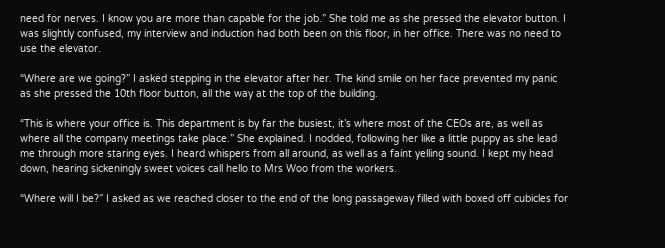need for nerves. I know you are more than capable for the job.” She told me as she pressed the elevator button. I was slightly confused, my interview and induction had both been on this floor, in her office. There was no need to use the elevator.

“Where are we going?” I asked stepping in the elevator after her. The kind smile on her face prevented my panic as she pressed the 10th floor button, all the way at the top of the building.

“This is where your office is. This department is by far the busiest, it’s where most of the CEOs are, as well as where all the company meetings take place.” She explained. I nodded, following her like a little puppy as she lead me through more staring eyes. I heard whispers from all around, as well as a faint yelling sound. I kept my head down, hearing sickeningly sweet voices call hello to Mrs Woo from the workers.

“Where will I be?” I asked as we reached closer to the end of the long passageway filled with boxed off cubicles for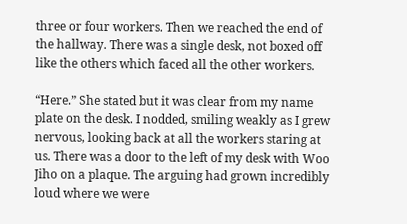three or four workers. Then we reached the end of the hallway. There was a single desk, not boxed off like the others which faced all the other workers.

“Here.” She stated but it was clear from my name plate on the desk. I nodded, smiling weakly as I grew nervous, looking back at all the workers staring at us. There was a door to the left of my desk with Woo Jiho on a plaque. The arguing had grown incredibly loud where we were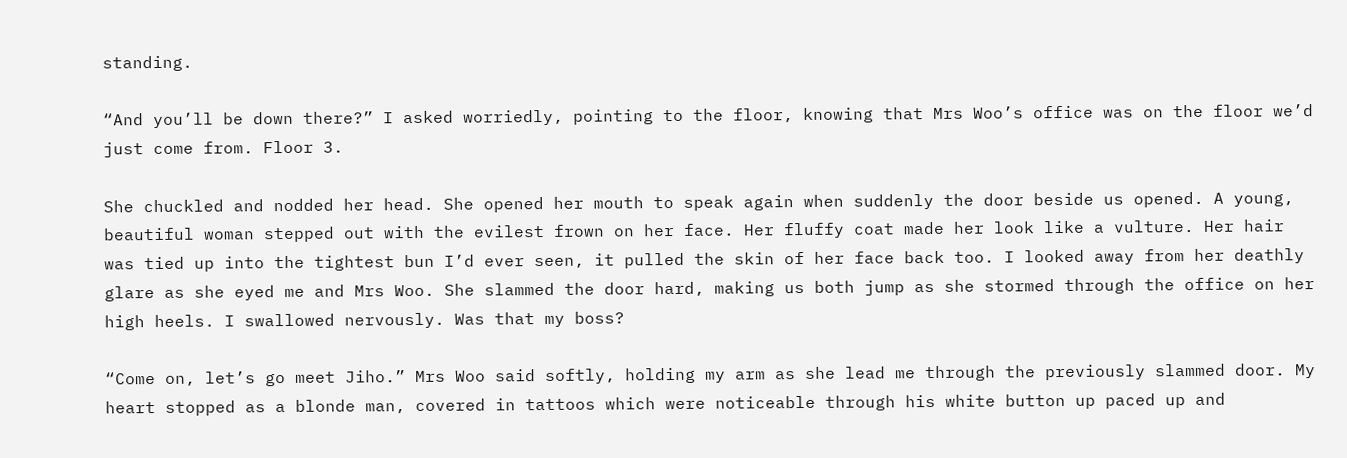standing.

“And you’ll be down there?” I asked worriedly, pointing to the floor, knowing that Mrs Woo’s office was on the floor we’d just come from. Floor 3.

She chuckled and nodded her head. She opened her mouth to speak again when suddenly the door beside us opened. A young, beautiful woman stepped out with the evilest frown on her face. Her fluffy coat made her look like a vulture. Her hair was tied up into the tightest bun I’d ever seen, it pulled the skin of her face back too. I looked away from her deathly glare as she eyed me and Mrs Woo. She slammed the door hard, making us both jump as she stormed through the office on her high heels. I swallowed nervously. Was that my boss?

“Come on, let’s go meet Jiho.” Mrs Woo said softly, holding my arm as she lead me through the previously slammed door. My heart stopped as a blonde man, covered in tattoos which were noticeable through his white button up paced up and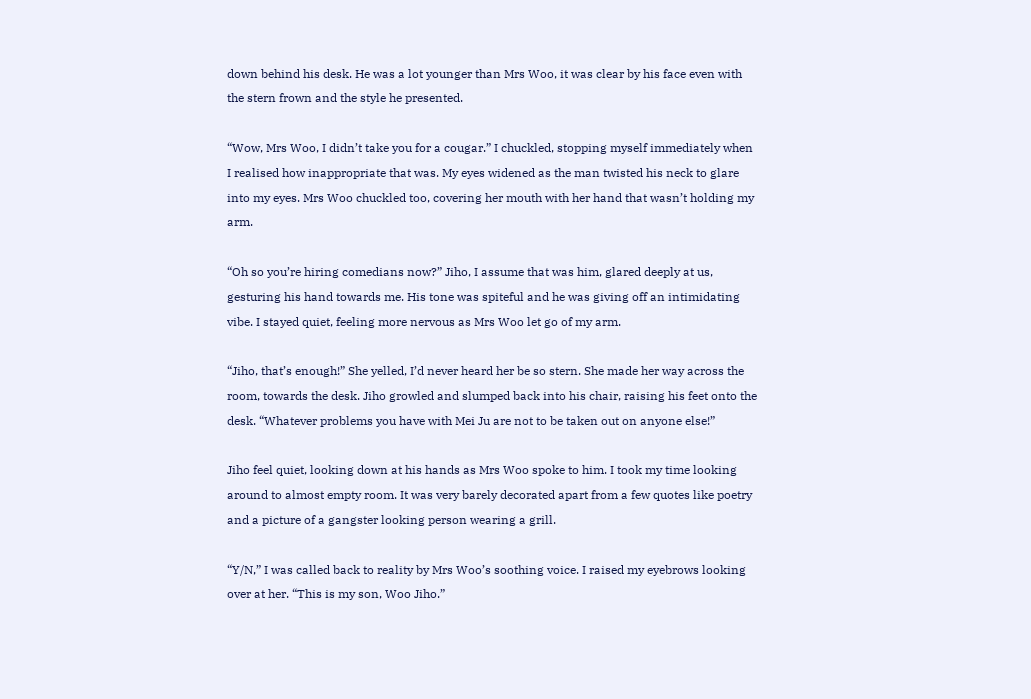down behind his desk. He was a lot younger than Mrs Woo, it was clear by his face even with the stern frown and the style he presented.

“Wow, Mrs Woo, I didn’t take you for a cougar.” I chuckled, stopping myself immediately when I realised how inappropriate that was. My eyes widened as the man twisted his neck to glare into my eyes. Mrs Woo chuckled too, covering her mouth with her hand that wasn’t holding my arm.

“Oh so you’re hiring comedians now?” Jiho, I assume that was him, glared deeply at us, gesturing his hand towards me. His tone was spiteful and he was giving off an intimidating vibe. I stayed quiet, feeling more nervous as Mrs Woo let go of my arm.

“Jiho, that’s enough!” She yelled, I’d never heard her be so stern. She made her way across the room, towards the desk. Jiho growled and slumped back into his chair, raising his feet onto the desk. “Whatever problems you have with Mei Ju are not to be taken out on anyone else!”

Jiho feel quiet, looking down at his hands as Mrs Woo spoke to him. I took my time looking around to almost empty room. It was very barely decorated apart from a few quotes like poetry and a picture of a gangster looking person wearing a grill.

“Y/N,” I was called back to reality by Mrs Woo’s soothing voice. I raised my eyebrows looking over at her. “This is my son, Woo Jiho.”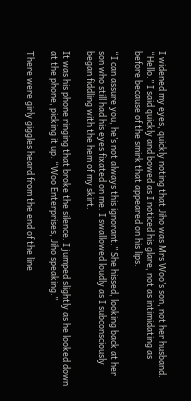I widened my eyes, quickly noting that Jiho was Mrs Woo’s son, not her husband. “Hello.” I said quickly and bowed as I noticed his glare, not as intimidating as before because of the smirk that appeared on his lips.

“I can assure you, he’s not always this ignorant.” She hissed, looking back at her son who still had his eyes fixated on me. I swallowed loudly as I subconsciously began fiddling with the hem of my skirt.

It was his phone ringing that broke the silence. I jumped slightly as he looked down at the phone, picking it up. “Woo Enterprises, Jiho speaking.”

There were girly giggles heard from the end of the line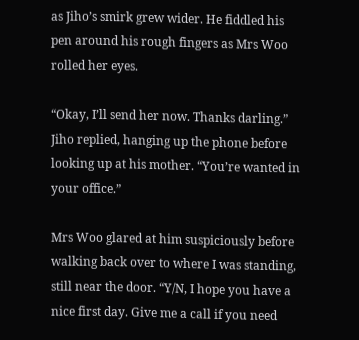as Jiho’s smirk grew wider. He fiddled his pen around his rough fingers as Mrs Woo rolled her eyes.

“Okay, I’ll send her now. Thanks darling.” Jiho replied, hanging up the phone before looking up at his mother. “You’re wanted in your office.”

Mrs Woo glared at him suspiciously before walking back over to where I was standing, still near the door. “Y/N, I hope you have a nice first day. Give me a call if you need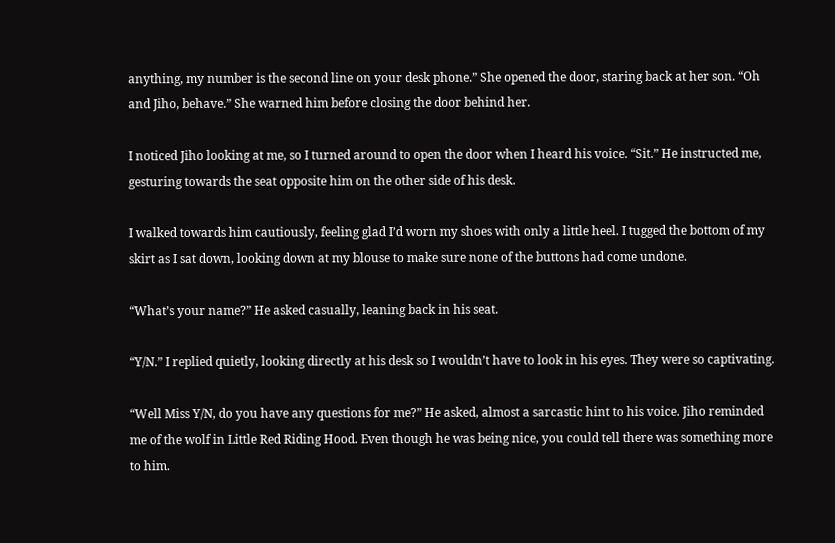anything, my number is the second line on your desk phone.” She opened the door, staring back at her son. “Oh and Jiho, behave.” She warned him before closing the door behind her.

I noticed Jiho looking at me, so I turned around to open the door when I heard his voice. “Sit.” He instructed me, gesturing towards the seat opposite him on the other side of his desk.

I walked towards him cautiously, feeling glad I’d worn my shoes with only a little heel. I tugged the bottom of my skirt as I sat down, looking down at my blouse to make sure none of the buttons had come undone.

“What’s your name?” He asked casually, leaning back in his seat.

“Y/N.” I replied quietly, looking directly at his desk so I wouldn’t have to look in his eyes. They were so captivating.

“Well Miss Y/N, do you have any questions for me?” He asked, almost a sarcastic hint to his voice. Jiho reminded me of the wolf in Little Red Riding Hood. Even though he was being nice, you could tell there was something more to him.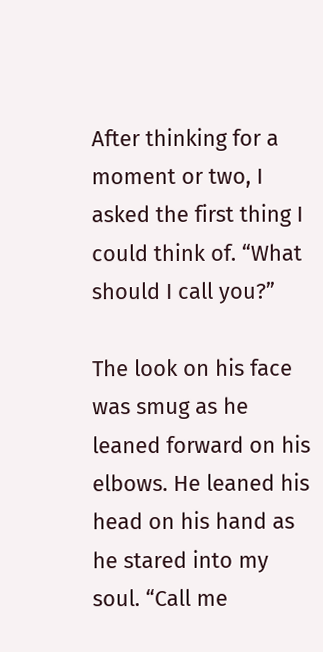After thinking for a moment or two, I asked the first thing I could think of. “What should I call you?”

The look on his face was smug as he leaned forward on his elbows. He leaned his head on his hand as he stared into my soul. “Call me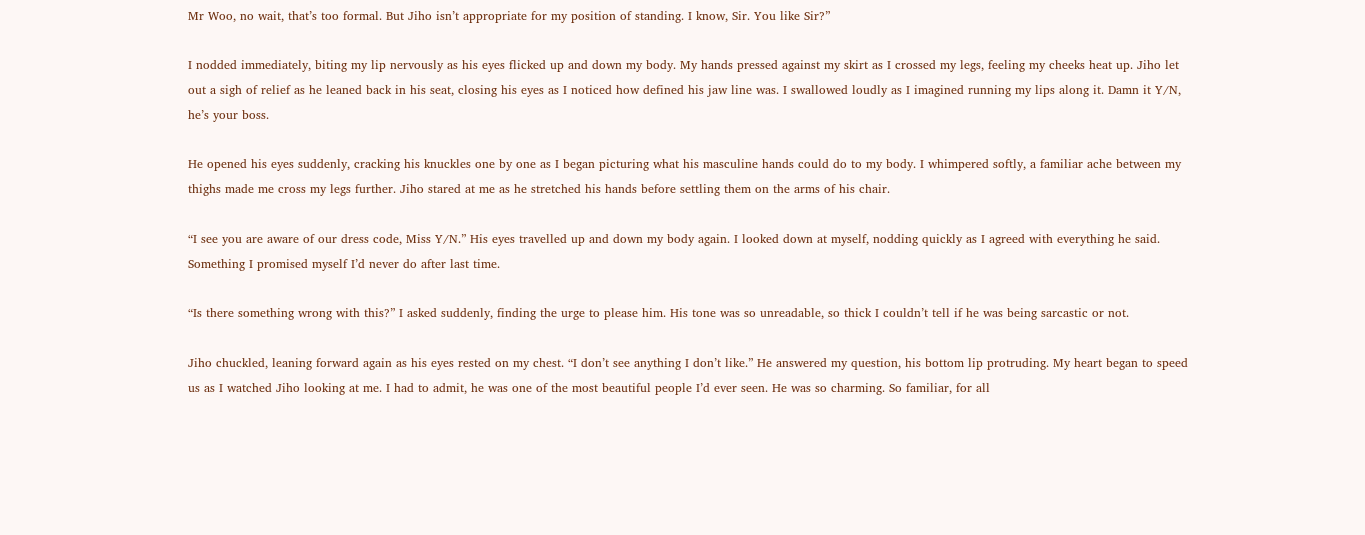Mr Woo, no wait, that’s too formal. But Jiho isn’t appropriate for my position of standing. I know, Sir. You like Sir?”

I nodded immediately, biting my lip nervously as his eyes flicked up and down my body. My hands pressed against my skirt as I crossed my legs, feeling my cheeks heat up. Jiho let out a sigh of relief as he leaned back in his seat, closing his eyes as I noticed how defined his jaw line was. I swallowed loudly as I imagined running my lips along it. Damn it Y/N, he’s your boss.

He opened his eyes suddenly, cracking his knuckles one by one as I began picturing what his masculine hands could do to my body. I whimpered softly, a familiar ache between my thighs made me cross my legs further. Jiho stared at me as he stretched his hands before settling them on the arms of his chair.

“I see you are aware of our dress code, Miss Y/N.” His eyes travelled up and down my body again. I looked down at myself, nodding quickly as I agreed with everything he said. Something I promised myself I’d never do after last time.

“Is there something wrong with this?” I asked suddenly, finding the urge to please him. His tone was so unreadable, so thick I couldn’t tell if he was being sarcastic or not.

Jiho chuckled, leaning forward again as his eyes rested on my chest. “I don’t see anything I don’t like.” He answered my question, his bottom lip protruding. My heart began to speed us as I watched Jiho looking at me. I had to admit, he was one of the most beautiful people I’d ever seen. He was so charming. So familiar, for all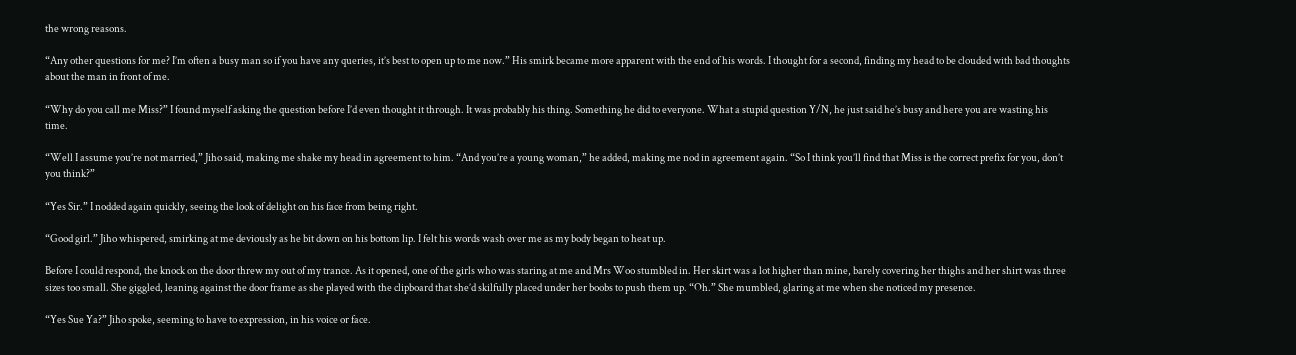the wrong reasons.

“Any other questions for me? I’m often a busy man so if you have any queries, it’s best to open up to me now.” His smirk became more apparent with the end of his words. I thought for a second, finding my head to be clouded with bad thoughts about the man in front of me.

“Why do you call me Miss?” I found myself asking the question before I’d even thought it through. It was probably his thing. Something he did to everyone. What a stupid question Y/N, he just said he’s busy and here you are wasting his time.

“Well I assume you’re not married,” Jiho said, making me shake my head in agreement to him. “And you’re a young woman,” he added, making me nod in agreement again. “So I think you’ll find that Miss is the correct prefix for you, don’t you think?”

“Yes Sir.” I nodded again quickly, seeing the look of delight on his face from being right.

“Good girl.” Jiho whispered, smirking at me deviously as he bit down on his bottom lip. I felt his words wash over me as my body began to heat up.

Before I could respond, the knock on the door threw my out of my trance. As it opened, one of the girls who was staring at me and Mrs Woo stumbled in. Her skirt was a lot higher than mine, barely covering her thighs and her shirt was three sizes too small. She giggled, leaning against the door frame as she played with the clipboard that she’d skilfully placed under her boobs to push them up. “Oh.” She mumbled, glaring at me when she noticed my presence.

“Yes Sue Ya?” Jiho spoke, seeming to have to expression, in his voice or face.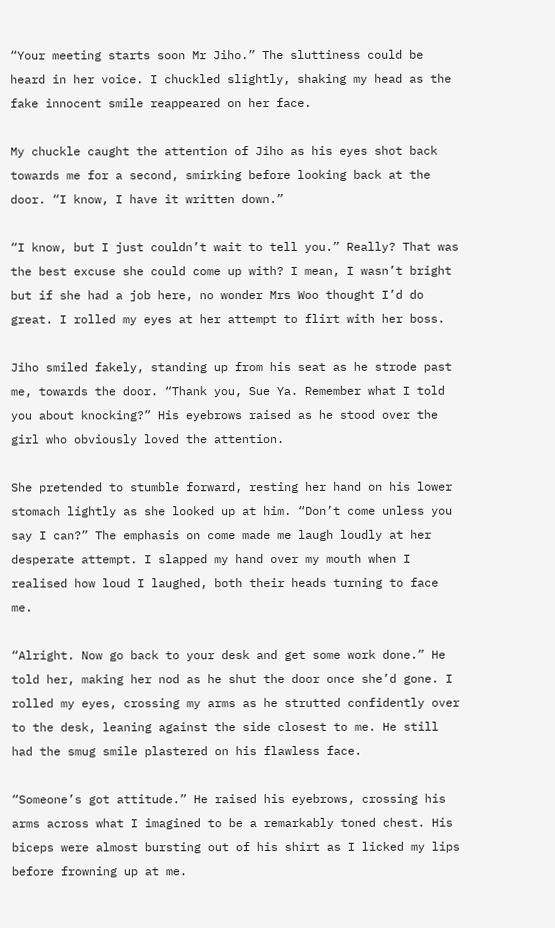“Your meeting starts soon Mr Jiho.” The sluttiness could be heard in her voice. I chuckled slightly, shaking my head as the fake innocent smile reappeared on her face.

My chuckle caught the attention of Jiho as his eyes shot back towards me for a second, smirking before looking back at the door. “I know, I have it written down.”

“I know, but I just couldn’t wait to tell you.” Really? That was the best excuse she could come up with? I mean, I wasn’t bright but if she had a job here, no wonder Mrs Woo thought I’d do great. I rolled my eyes at her attempt to flirt with her boss.

Jiho smiled fakely, standing up from his seat as he strode past me, towards the door. “Thank you, Sue Ya. Remember what I told you about knocking?” His eyebrows raised as he stood over the girl who obviously loved the attention.

She pretended to stumble forward, resting her hand on his lower stomach lightly as she looked up at him. “Don’t come unless you say I can?” The emphasis on come made me laugh loudly at her desperate attempt. I slapped my hand over my mouth when I realised how loud I laughed, both their heads turning to face me.

“Alright. Now go back to your desk and get some work done.” He told her, making her nod as he shut the door once she’d gone. I rolled my eyes, crossing my arms as he strutted confidently over to the desk, leaning against the side closest to me. He still had the smug smile plastered on his flawless face.

“Someone’s got attitude.” He raised his eyebrows, crossing his arms across what I imagined to be a remarkably toned chest. His biceps were almost bursting out of his shirt as I licked my lips before frowning up at me.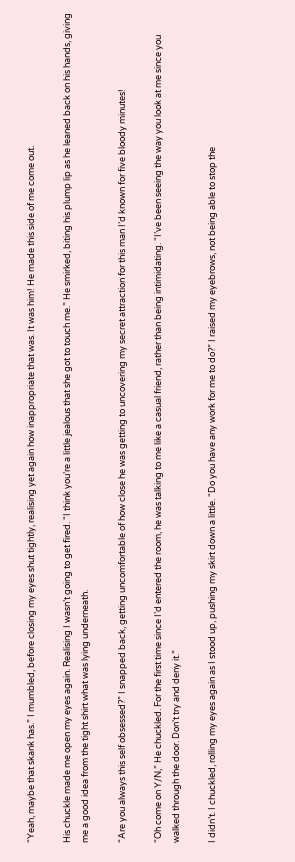“Yeah, maybe that skank has.” I mumbled, before closing my eyes shut tightly, realising yet again how inappropriate that was. It was him! He made this side of me come out.

His chuckle made me open my eyes again. Realising I wasn’t going to get fired. “I think you’re a little jealous that she got to touch me.” He smirked, biting his plump lip as he leaned back on his hands, giving me a good idea from the tight shirt what was lying underneath.

“Are you always this self obsessed?” I snapped back, getting uncomfortable of how close he was getting to uncovering my secret attraction for this man I’d known for five bloody minutes!

“Oh come on Y/N,” He chuckled. For the first time since I’d entered the room, he was talking to me like a casual friend, rather than being intimidating. “I’ve been seeing the way you look at me since you walked through the door. Don’t try and deny it.”

I didn’t. I chuckled, rolling my eyes again as I stood up, pushing my skirt down a little. “Do you have any work for me to do?” I raised my eyebrows, not being able to stop the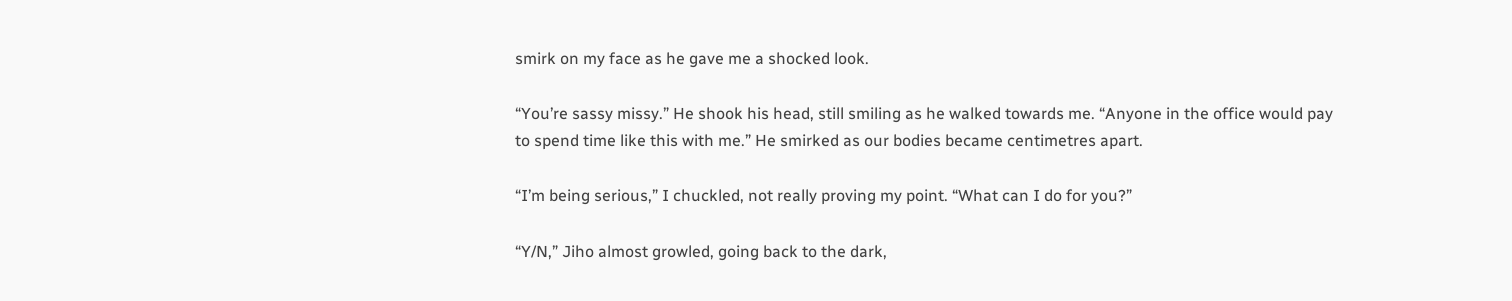smirk on my face as he gave me a shocked look.

“You’re sassy missy.” He shook his head, still smiling as he walked towards me. “Anyone in the office would pay to spend time like this with me.” He smirked as our bodies became centimetres apart.

“I’m being serious,” I chuckled, not really proving my point. “What can I do for you?”

“Y/N,” Jiho almost growled, going back to the dark,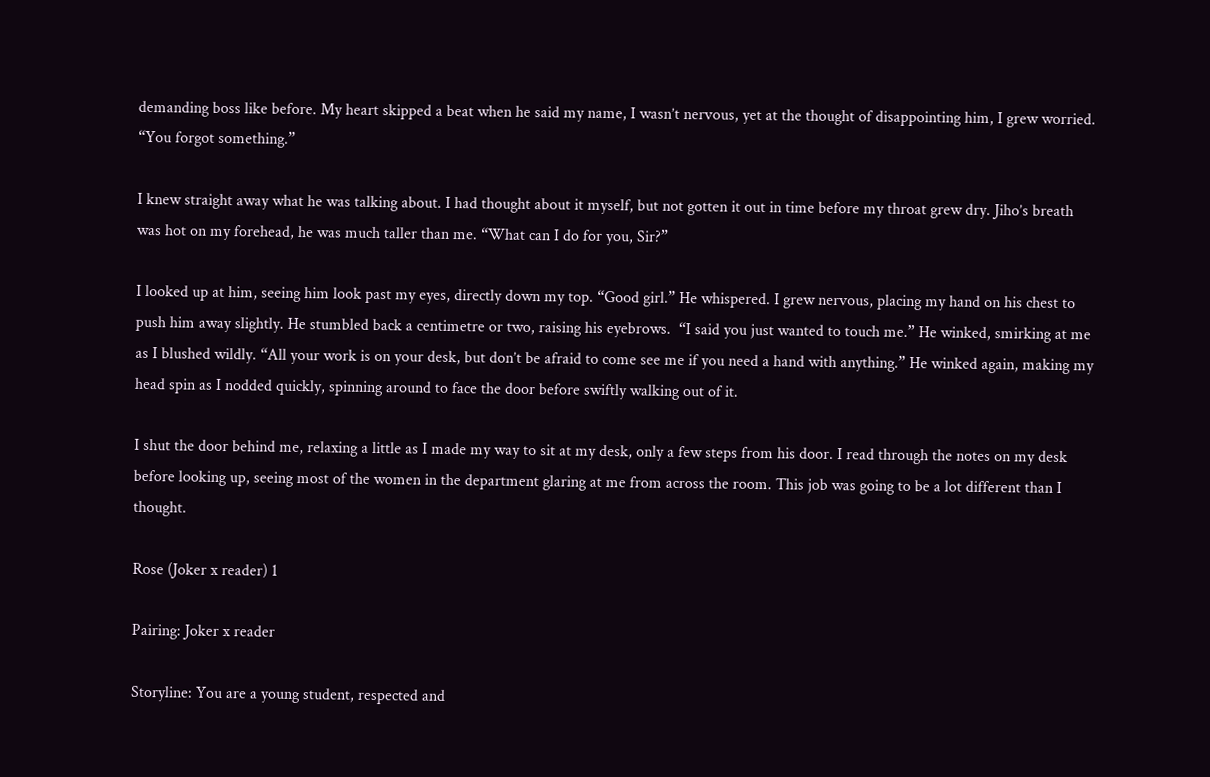demanding boss like before. My heart skipped a beat when he said my name, I wasn’t nervous, yet at the thought of disappointing him, I grew worried. “You forgot something.”

I knew straight away what he was talking about. I had thought about it myself, but not gotten it out in time before my throat grew dry. Jiho’s breath was hot on my forehead, he was much taller than me. “What can I do for you, Sir?”

I looked up at him, seeing him look past my eyes, directly down my top. “Good girl.” He whispered. I grew nervous, placing my hand on his chest to push him away slightly. He stumbled back a centimetre or two, raising his eyebrows.  “I said you just wanted to touch me.” He winked, smirking at me as I blushed wildly. “All your work is on your desk, but don’t be afraid to come see me if you need a hand with anything.” He winked again, making my head spin as I nodded quickly, spinning around to face the door before swiftly walking out of it.

I shut the door behind me, relaxing a little as I made my way to sit at my desk, only a few steps from his door. I read through the notes on my desk before looking up, seeing most of the women in the department glaring at me from across the room. This job was going to be a lot different than I thought.

Rose (Joker x reader) 1

Pairing: Joker x reader

Storyline: You are a young student, respected and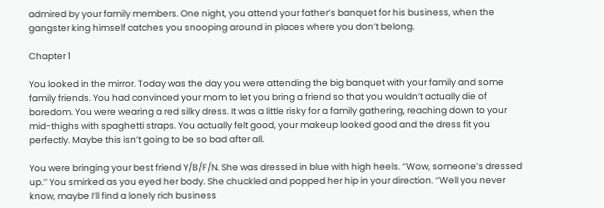admired by your family members. One night, you attend your father’s banquet for his business, when the gangster king himself catches you snooping around in places where you don’t belong.

Chapter 1

You looked in the mirror. Today was the day you were attending the big banquet with your family and some family friends. You had convinced your mom to let you bring a friend so that you wouldn’t actually die of boredom. You were wearing a red silky dress. It was a little risky for a family gathering, reaching down to your mid-thighs with spaghetti straps. You actually felt good, your makeup looked good and the dress fit you perfectly. Maybe this isn’t going to be so bad after all.

You were bringing your best friend Y/B/F/N. She was dressed in blue with high heels. ‘’Wow, someone’s dressed up.’’ You smirked as you eyed her body. She chuckled and popped her hip in your direction. ‘’Well you never know, maybe I’ll find a lonely rich business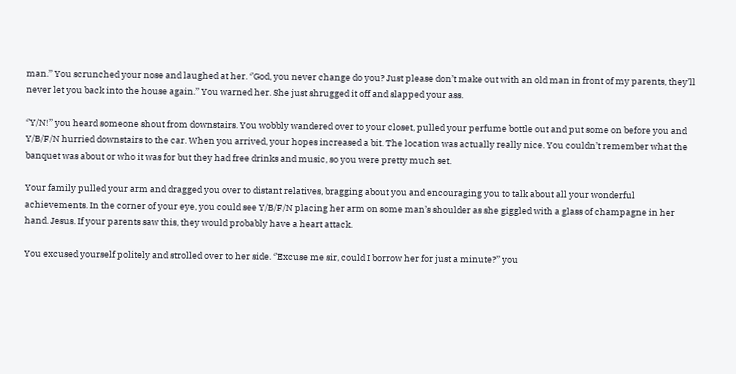man.’’ You scrunched your nose and laughed at her. ‘’God, you never change do you? Just please don’t make out with an old man in front of my parents, they’ll never let you back into the house again.’’ You warned her. She just shrugged it off and slapped your ass.

‘’Y/N!’’ you heard someone shout from downstairs. You wobbly wandered over to your closet, pulled your perfume bottle out and put some on before you and Y/B/F/N hurried downstairs to the car. When you arrived, your hopes increased a bit. The location was actually really nice. You couldn’t remember what the banquet was about or who it was for but they had free drinks and music, so you were pretty much set.

Your family pulled your arm and dragged you over to distant relatives, bragging about you and encouraging you to talk about all your wonderful achievements. In the corner of your eye, you could see Y/B/F/N placing her arm on some man’s shoulder as she giggled with a glass of champagne in her hand. Jesus. If your parents saw this, they would probably have a heart attack.

You excused yourself politely and strolled over to her side. ‘’Excuse me sir, could I borrow her for just a minute?’’ you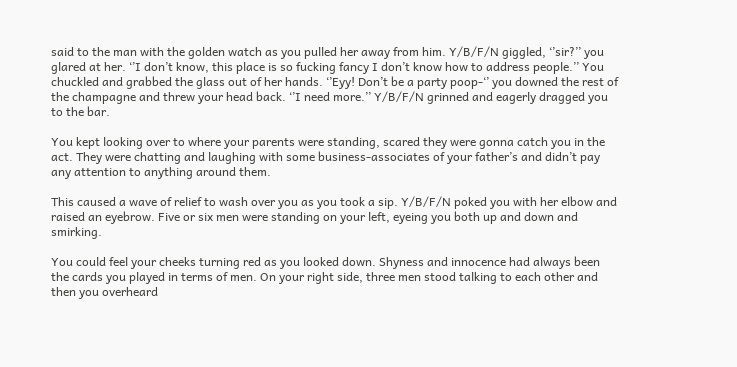said to the man with the golden watch as you pulled her away from him. Y/B/F/N giggled, ‘’sir?’’ you glared at her. ‘’I don’t know, this place is so fucking fancy I don’t know how to address people.’’ You chuckled and grabbed the glass out of her hands. ‘’Eyy! Don’t be a party poop-‘’ you downed the rest of the champagne and threw your head back. ‘’I need more.’’ Y/B/F/N grinned and eagerly dragged you to the bar.

You kept looking over to where your parents were standing, scared they were gonna catch you in the act. They were chatting and laughing with some business-associates of your father’s and didn’t pay any attention to anything around them.

This caused a wave of relief to wash over you as you took a sip. Y/B/F/N poked you with her elbow and raised an eyebrow. Five or six men were standing on your left, eyeing you both up and down and smirking.

You could feel your cheeks turning red as you looked down. Shyness and innocence had always been the cards you played in terms of men. On your right side, three men stood talking to each other and then you overheard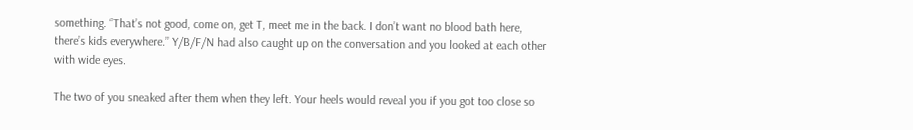something. ‘’That’s not good, come on, get T, meet me in the back. I don’t want no blood bath here, there’s kids everywhere.’’ Y/B/F/N had also caught up on the conversation and you looked at each other with wide eyes.

The two of you sneaked after them when they left. Your heels would reveal you if you got too close so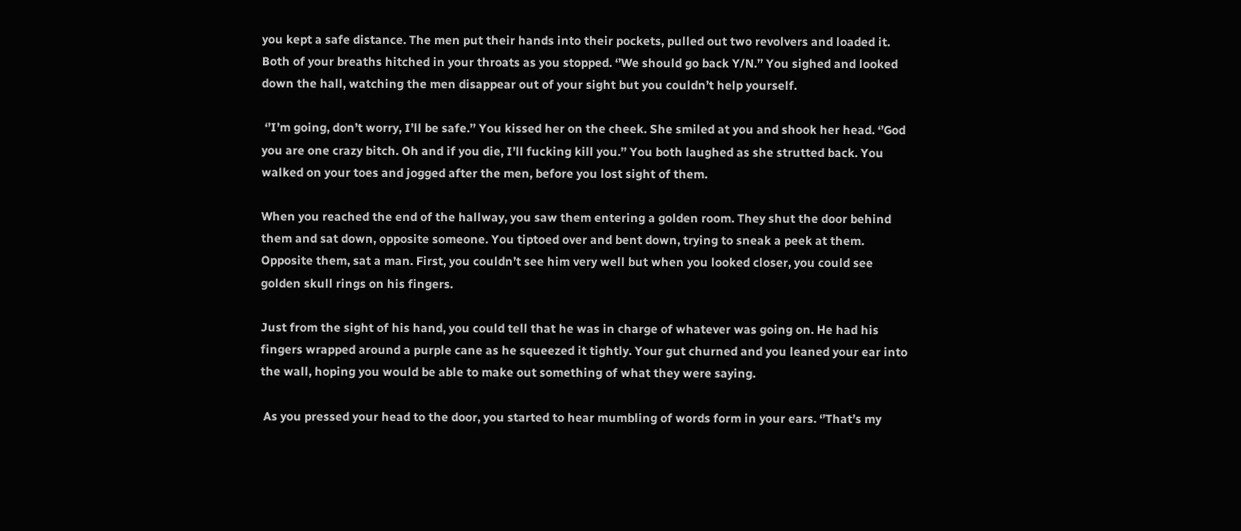you kept a safe distance. The men put their hands into their pockets, pulled out two revolvers and loaded it. Both of your breaths hitched in your throats as you stopped. ‘’We should go back Y/N.’’ You sighed and looked down the hall, watching the men disappear out of your sight but you couldn’t help yourself.

 ‘’I’m going, don’t worry, I’ll be safe.’’ You kissed her on the cheek. She smiled at you and shook her head. ‘’God you are one crazy bitch. Oh and if you die, I’ll fucking kill you.’’ You both laughed as she strutted back. You walked on your toes and jogged after the men, before you lost sight of them.

When you reached the end of the hallway, you saw them entering a golden room. They shut the door behind them and sat down, opposite someone. You tiptoed over and bent down, trying to sneak a peek at them. Opposite them, sat a man. First, you couldn’t see him very well but when you looked closer, you could see golden skull rings on his fingers.

Just from the sight of his hand, you could tell that he was in charge of whatever was going on. He had his fingers wrapped around a purple cane as he squeezed it tightly. Your gut churned and you leaned your ear into the wall, hoping you would be able to make out something of what they were saying.

 As you pressed your head to the door, you started to hear mumbling of words form in your ears. ‘’That’s my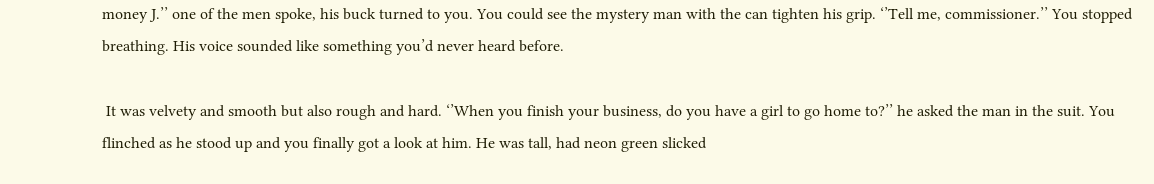money J.’’ one of the men spoke, his buck turned to you. You could see the mystery man with the can tighten his grip. ‘’Tell me, commissioner.’’ You stopped breathing. His voice sounded like something you’d never heard before.

 It was velvety and smooth but also rough and hard. ‘’When you finish your business, do you have a girl to go home to?’’ he asked the man in the suit. You flinched as he stood up and you finally got a look at him. He was tall, had neon green slicked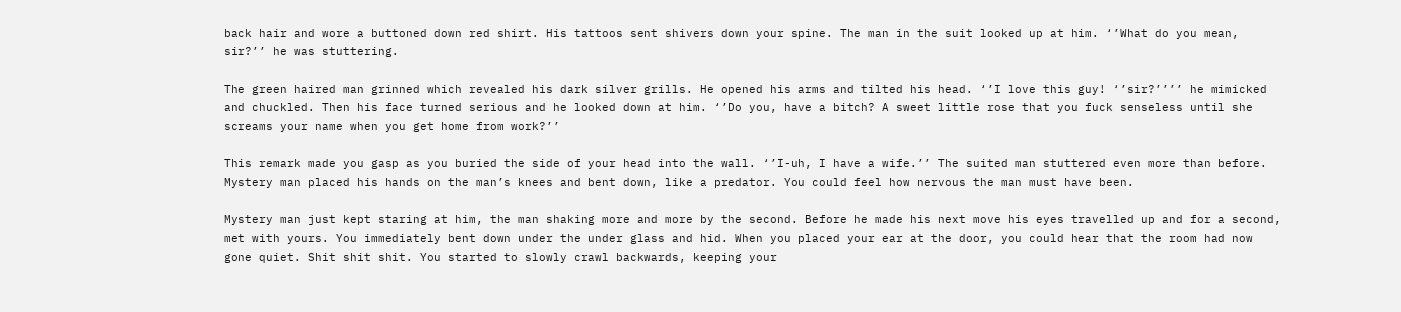back hair and wore a buttoned down red shirt. His tattoos sent shivers down your spine. The man in the suit looked up at him. ‘’What do you mean, sir?’’ he was stuttering.

The green haired man grinned which revealed his dark silver grills. He opened his arms and tilted his head. ‘’I love this guy! ‘’sir?’’’’ he mimicked and chuckled. Then his face turned serious and he looked down at him. ‘’Do you, have a bitch? A sweet little rose that you fuck senseless until she screams your name when you get home from work?’’

This remark made you gasp as you buried the side of your head into the wall. ‘’I-uh, I have a wife.’’ The suited man stuttered even more than before. Mystery man placed his hands on the man’s knees and bent down, like a predator. You could feel how nervous the man must have been.

Mystery man just kept staring at him, the man shaking more and more by the second. Before he made his next move his eyes travelled up and for a second, met with yours. You immediately bent down under the under glass and hid. When you placed your ear at the door, you could hear that the room had now gone quiet. Shit shit shit. You started to slowly crawl backwards, keeping your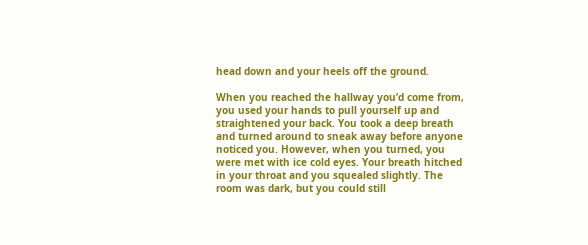head down and your heels off the ground.

When you reached the hallway you’d come from, you used your hands to pull yourself up and straightened your back. You took a deep breath and turned around to sneak away before anyone noticed you. However, when you turned, you were met with ice cold eyes. Your breath hitched in your throat and you squealed slightly. The room was dark, but you could still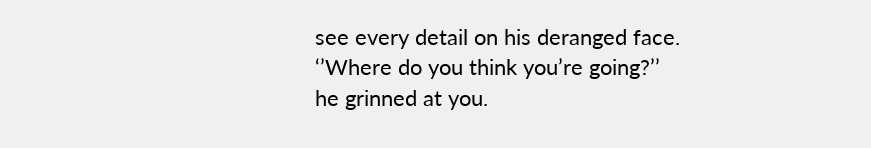see every detail on his deranged face. ‘’Where do you think you’re going?’’ he grinned at you.